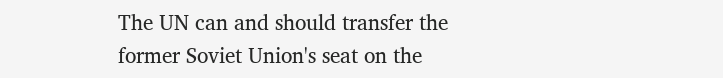The UN can and should transfer the former Soviet Union's seat on the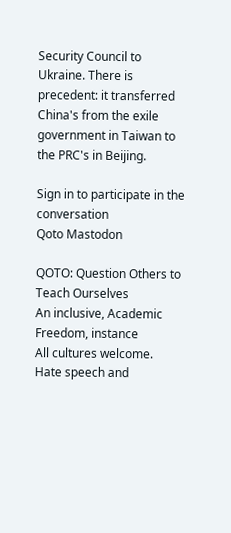Security Council to Ukraine. There is precedent: it transferred China's from the exile government in Taiwan to the PRC's in Beijing.

Sign in to participate in the conversation
Qoto Mastodon

QOTO: Question Others to Teach Ourselves
An inclusive, Academic Freedom, instance
All cultures welcome.
Hate speech and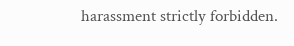harassment strictly forbidden.